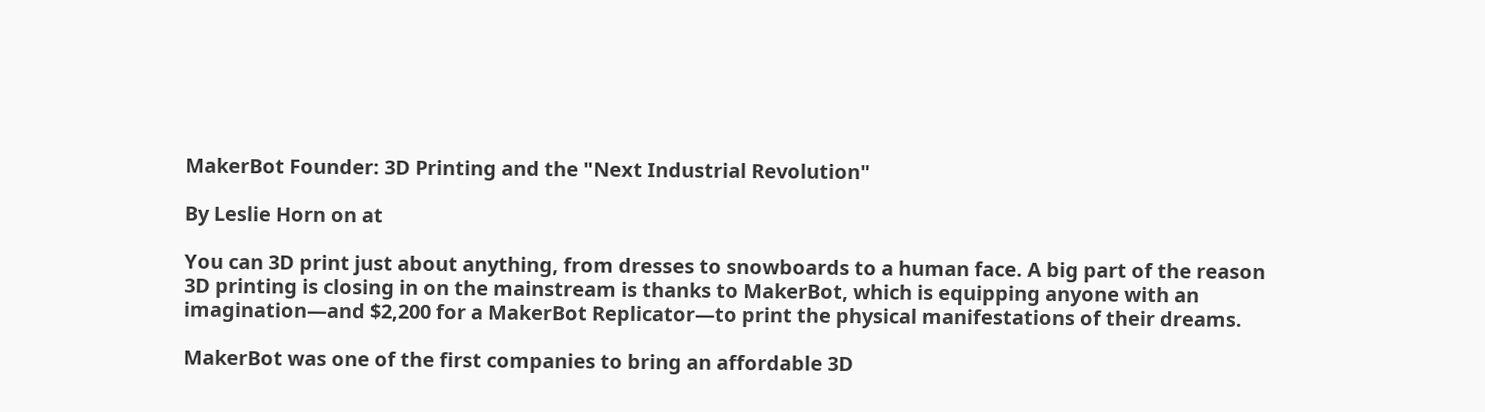MakerBot Founder: 3D Printing and the "Next Industrial Revolution"

By Leslie Horn on at

You can 3D print just about anything, from dresses to snowboards to a human face. A big part of the reason 3D printing is closing in on the mainstream is thanks to MakerBot, which is equipping anyone with an imagination—and $2,200 for a MakerBot Replicator—to print the physical manifestations of their dreams.

MakerBot was one of the first companies to bring an affordable 3D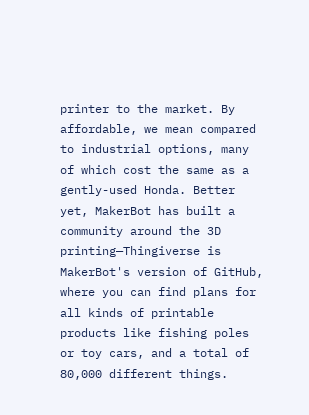printer to the market. By affordable, we mean compared to industrial options, many of which cost the same as a gently-used Honda. Better yet, MakerBot has built a community around the 3D printing—Thingiverse is MakerBot's version of GitHub, where you can find plans for all kinds of printable products like fishing poles or toy cars, and a total of 80,000 different things.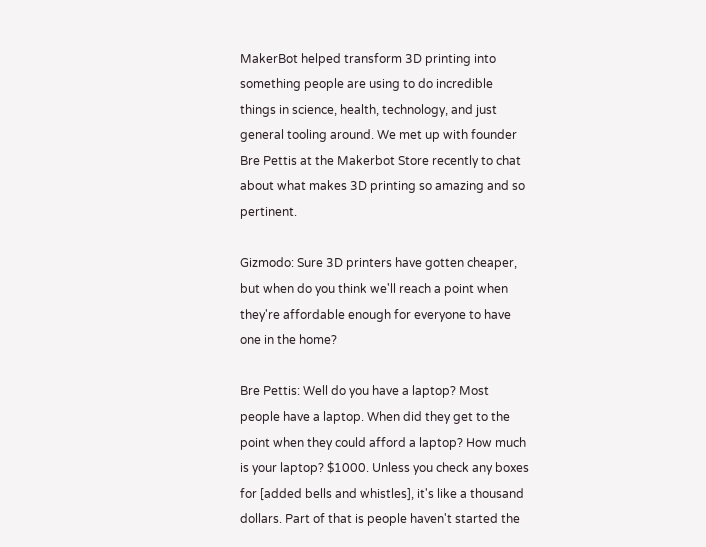MakerBot helped transform 3D printing into something people are using to do incredible things in science, health, technology, and just general tooling around. We met up with founder Bre Pettis at the Makerbot Store recently to chat about what makes 3D printing so amazing and so pertinent.

Gizmodo: Sure 3D printers have gotten cheaper, but when do you think we'll reach a point when they're affordable enough for everyone to have one in the home?

Bre Pettis: Well do you have a laptop? Most people have a laptop. When did they get to the point when they could afford a laptop? How much is your laptop? $1000. Unless you check any boxes for [added bells and whistles], it's like a thousand dollars. Part of that is people haven't started the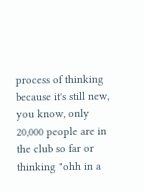process of thinking because it's still new, you know, only 20,000 people are in the club so far or thinking "ohh in a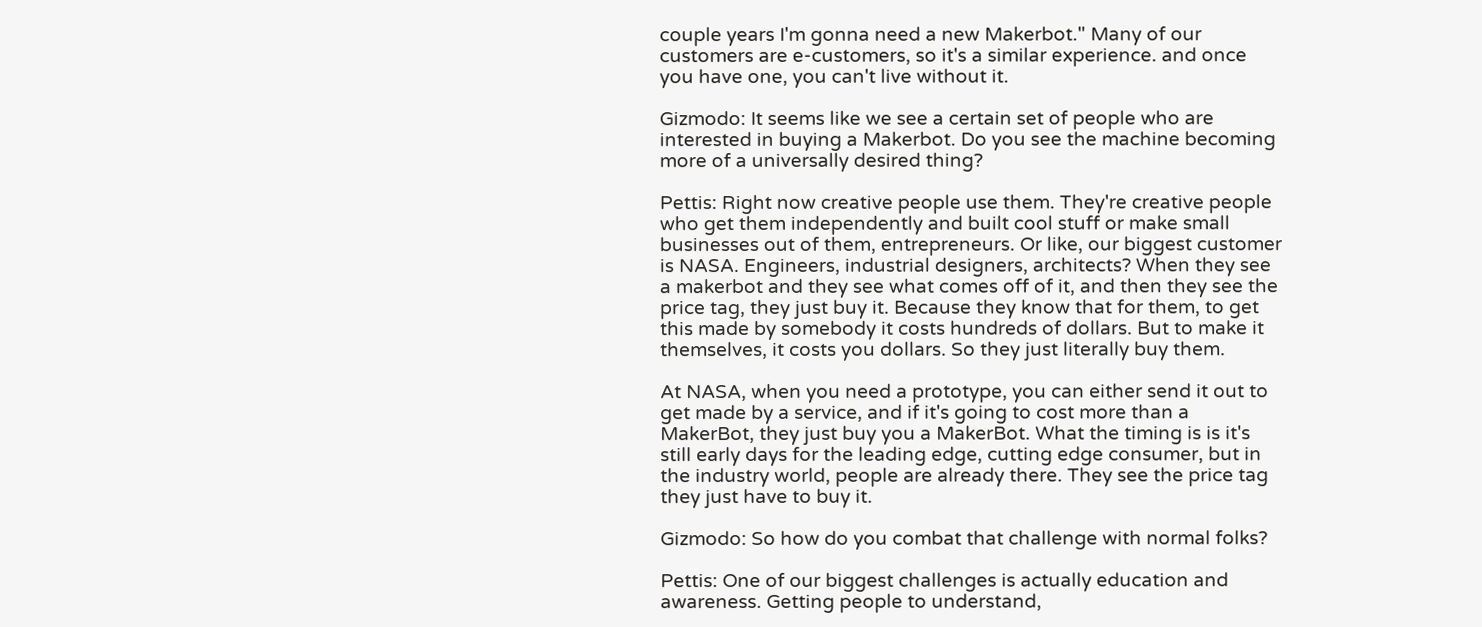couple years I'm gonna need a new Makerbot." Many of our customers are e-customers, so it's a similar experience. and once you have one, you can't live without it.

Gizmodo: It seems like we see a certain set of people who are interested in buying a Makerbot. Do you see the machine becoming more of a universally desired thing?

Pettis: Right now creative people use them. They're creative people who get them independently and built cool stuff or make small businesses out of them, entrepreneurs. Or like, our biggest customer is NASA. Engineers, industrial designers, architects? When they see a makerbot and they see what comes off of it, and then they see the price tag, they just buy it. Because they know that for them, to get this made by somebody it costs hundreds of dollars. But to make it themselves, it costs you dollars. So they just literally buy them.

At NASA, when you need a prototype, you can either send it out to get made by a service, and if it's going to cost more than a MakerBot, they just buy you a MakerBot. What the timing is is it's still early days for the leading edge, cutting edge consumer, but in the industry world, people are already there. They see the price tag they just have to buy it.

Gizmodo: So how do you combat that challenge with normal folks?

Pettis: One of our biggest challenges is actually education and awareness. Getting people to understand,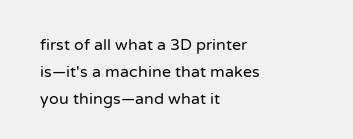first of all what a 3D printer is—it's a machine that makes you things—and what it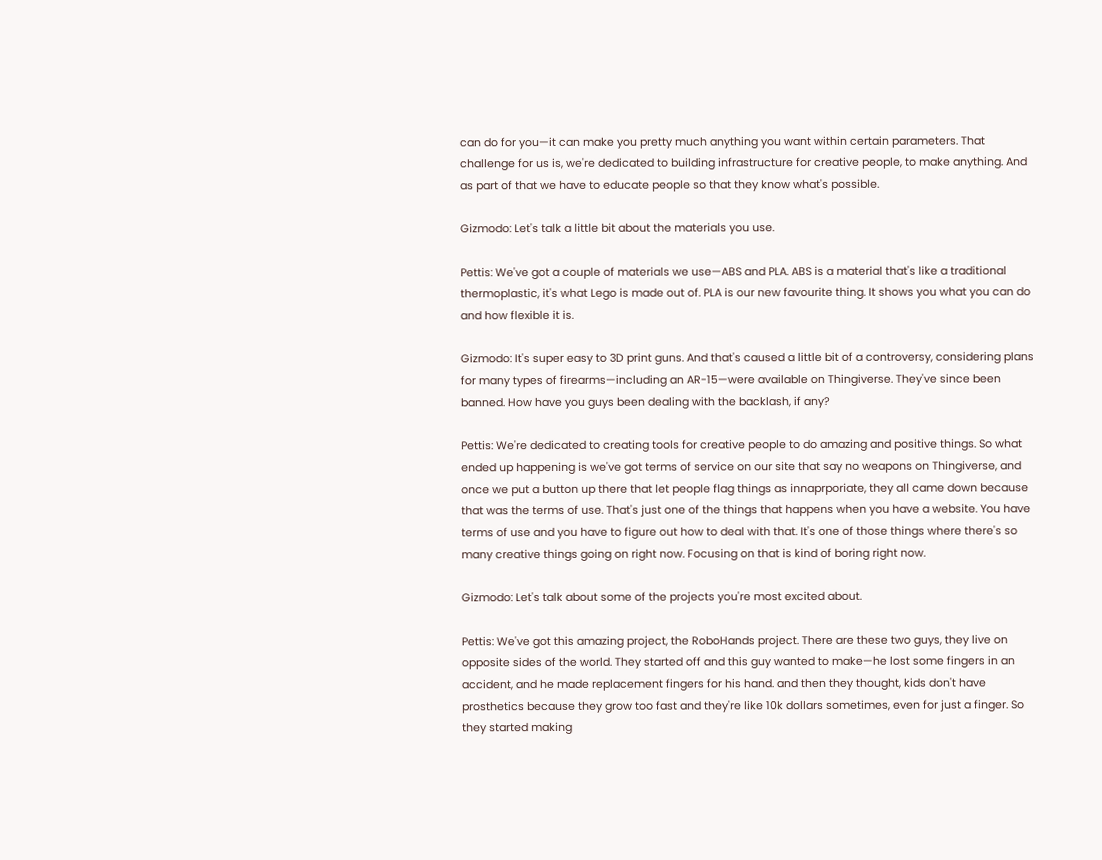can do for you—it can make you pretty much anything you want within certain parameters. That challenge for us is, we're dedicated to building infrastructure for creative people, to make anything. And as part of that we have to educate people so that they know what's possible.

Gizmodo: Let's talk a little bit about the materials you use.

Pettis: We've got a couple of materials we use—ABS and PLA. ABS is a material that's like a traditional thermoplastic, it's what Lego is made out of. PLA is our new favourite thing. It shows you what you can do and how flexible it is.

Gizmodo: It's super easy to 3D print guns. And that's caused a little bit of a controversy, considering plans for many types of firearms—including an AR-15—were available on Thingiverse. They've since been banned. How have you guys been dealing with the backlash, if any?

Pettis: We're dedicated to creating tools for creative people to do amazing and positive things. So what ended up happening is we've got terms of service on our site that say no weapons on Thingiverse, and once we put a button up there that let people flag things as innaprporiate, they all came down because that was the terms of use. That's just one of the things that happens when you have a website. You have terms of use and you have to figure out how to deal with that. It's one of those things where there's so many creative things going on right now. Focusing on that is kind of boring right now.

Gizmodo: Let's talk about some of the projects you're most excited about.

Pettis: We've got this amazing project, the RoboHands project. There are these two guys, they live on opposite sides of the world. They started off and this guy wanted to make—he lost some fingers in an accident, and he made replacement fingers for his hand. and then they thought, kids don't have prosthetics because they grow too fast and they're like 10k dollars sometimes, even for just a finger. So they started making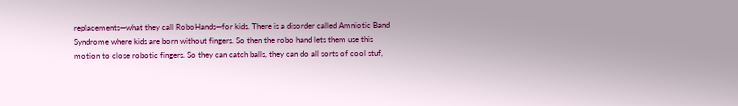replacements—what they call RoboHands—for kids. There is a disorder called Amniotic Band Syndrome where kids are born without fingers. So then the robo hand lets them use this motion to close robotic fingers. So they can catch balls, they can do all sorts of cool stuf,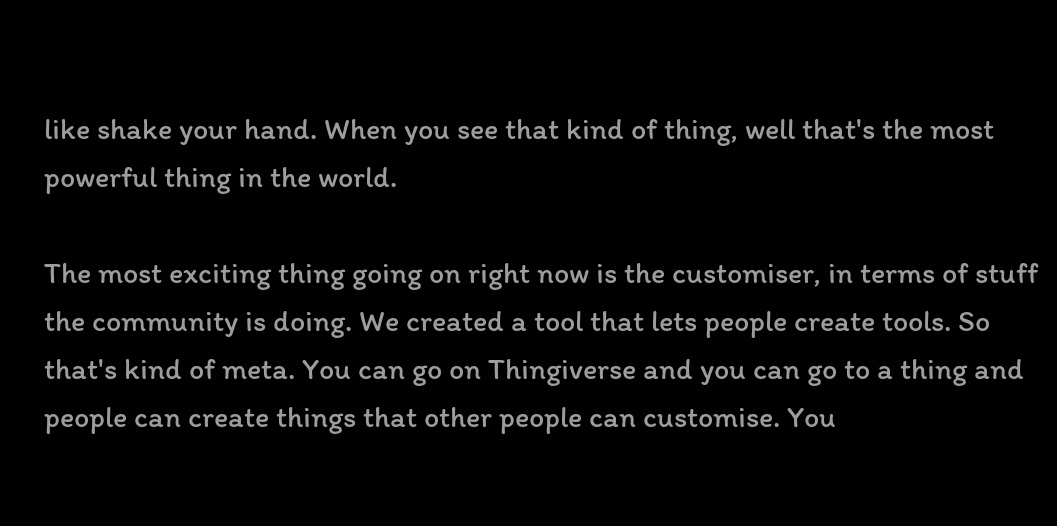like shake your hand. When you see that kind of thing, well that's the most powerful thing in the world.

The most exciting thing going on right now is the customiser, in terms of stuff the community is doing. We created a tool that lets people create tools. So that's kind of meta. You can go on Thingiverse and you can go to a thing and people can create things that other people can customise. You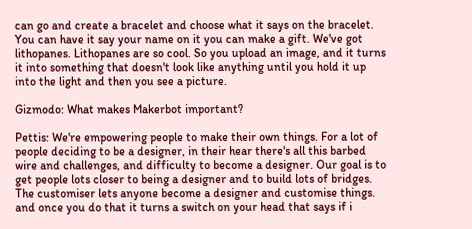can go and create a bracelet and choose what it says on the bracelet. You can have it say your name on it you can make a gift. We've got lithopanes. Lithopanes are so cool. So you upload an image, and it turns it into something that doesn't look like anything until you hold it up into the light and then you see a picture.

Gizmodo: What makes Makerbot important?

Pettis: We're empowering people to make their own things. For a lot of people deciding to be a designer, in their hear there's all this barbed wire and challenges, and difficulty to become a designer. Our goal is to get people lots closer to being a designer and to build lots of bridges. The customiser lets anyone become a designer and customise things. and once you do that it turns a switch on your head that says if i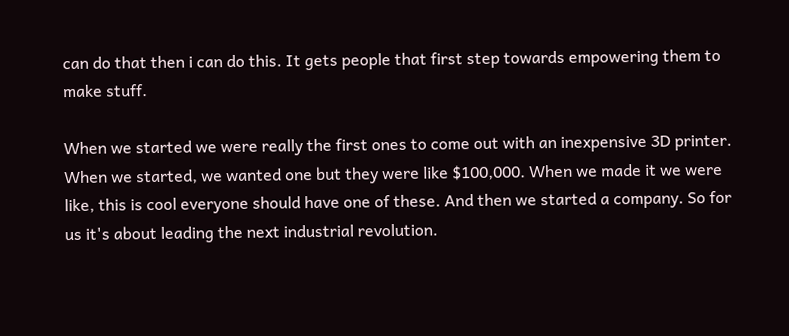can do that then i can do this. It gets people that first step towards empowering them to make stuff.

When we started we were really the first ones to come out with an inexpensive 3D printer. When we started, we wanted one but they were like $100,000. When we made it we were like, this is cool everyone should have one of these. And then we started a company. So for us it's about leading the next industrial revolution.